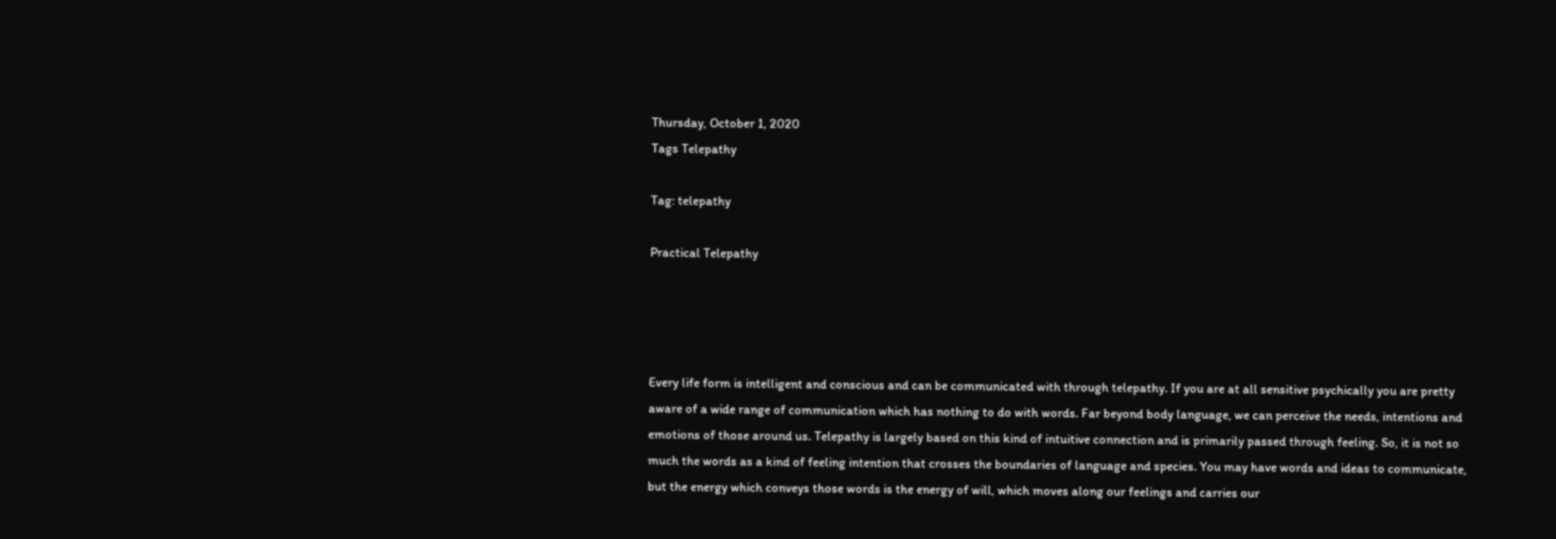Thursday, October 1, 2020
Tags Telepathy

Tag: telepathy

Practical Telepathy




Every life form is intelligent and conscious and can be communicated with through telepathy. If you are at all sensitive psychically you are pretty aware of a wide range of communication which has nothing to do with words. Far beyond body language, we can perceive the needs, intentions and emotions of those around us. Telepathy is largely based on this kind of intuitive connection and is primarily passed through feeling. So, it is not so much the words as a kind of feeling intention that crosses the boundaries of language and species. You may have words and ideas to communicate, but the energy which conveys those words is the energy of will, which moves along our feelings and carries our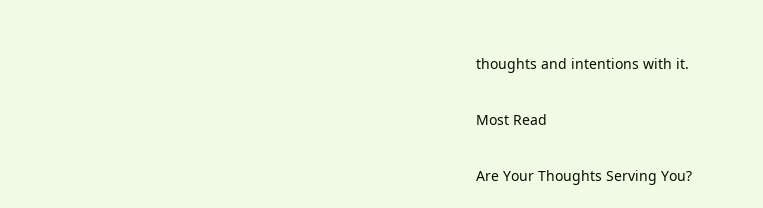thoughts and intentions with it.

Most Read

Are Your Thoughts Serving You?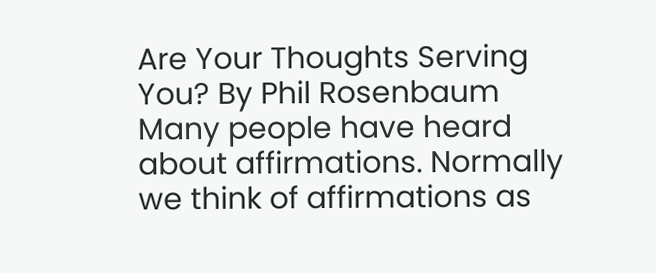Are Your Thoughts Serving You? By Phil Rosenbaum Many people have heard about affirmations. Normally we think of affirmations as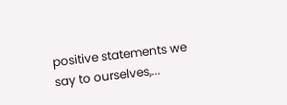positive statements we say to ourselves,...